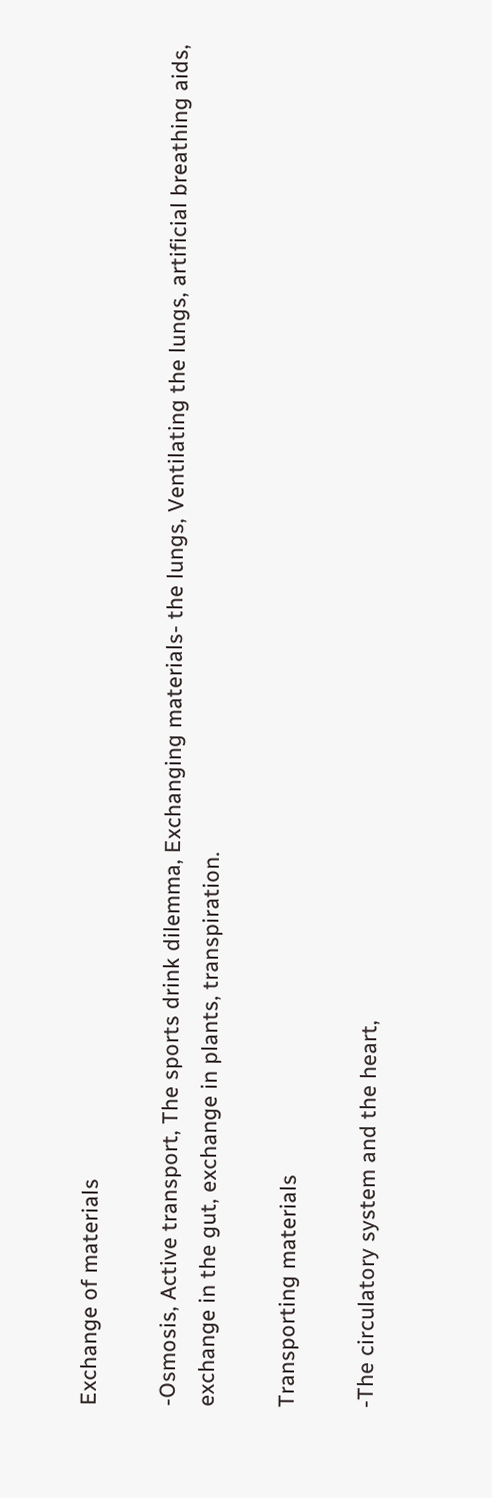Exchange of materials

-Osmosis, Active transport, The sports drink dilemma, Exchanging materials- the lungs, Ventilating the lungs, artificial breathing aids, exchange in the gut, exchange in plants, transpiration.

Transporting materials

-The circulatory system and the heart,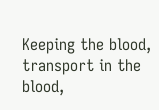Keeping the blood, transport in the blood,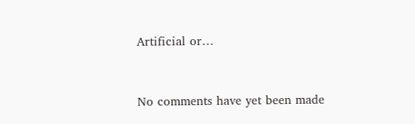Artificial or…


No comments have yet been made